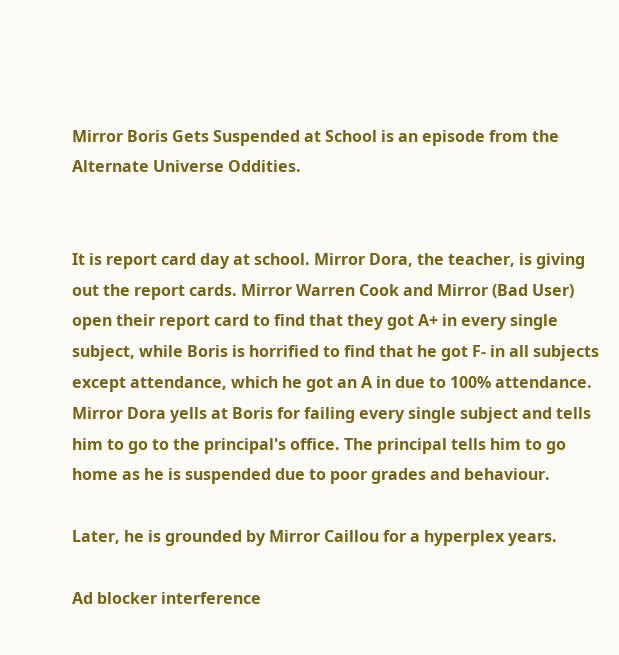Mirror Boris Gets Suspended at School is an episode from the Alternate Universe Oddities.


It is report card day at school. Mirror Dora, the teacher, is giving out the report cards. Mirror Warren Cook and Mirror (Bad User) open their report card to find that they got A+ in every single subject, while Boris is horrified to find that he got F- in all subjects except attendance, which he got an A in due to 100% attendance. Mirror Dora yells at Boris for failing every single subject and tells him to go to the principal's office. The principal tells him to go home as he is suspended due to poor grades and behaviour.

Later, he is grounded by Mirror Caillou for a hyperplex years.

Ad blocker interference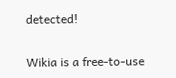detected!

Wikia is a free-to-use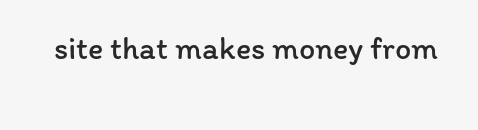site that makes money from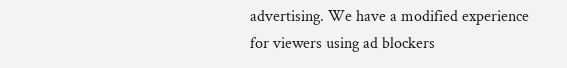advertising. We have a modified experience for viewers using ad blockers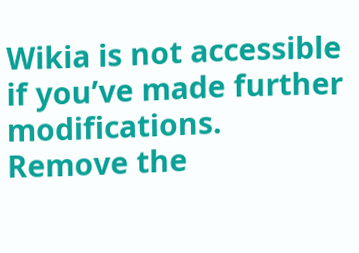Wikia is not accessible if you’ve made further modifications. Remove the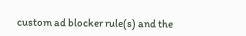custom ad blocker rule(s) and the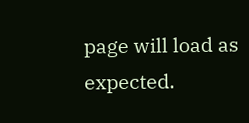page will load as expected.